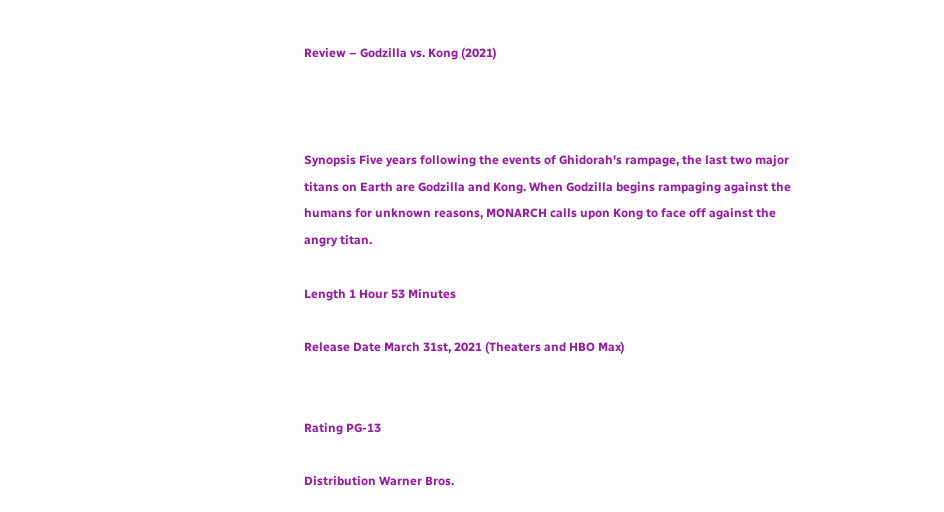Review – Godzilla vs. Kong (2021)



Synopsis Five years following the events of Ghidorah's rampage, the last two major titans on Earth are Godzilla and Kong. When Godzilla begins rampaging against the humans for unknown reasons, MONARCH calls upon Kong to face off against the angry titan.

Length 1 Hour 53 Minutes

Release Date March 31st, 2021 (Theaters and HBO Max)


Rating PG-13

Distribution Warner Bros.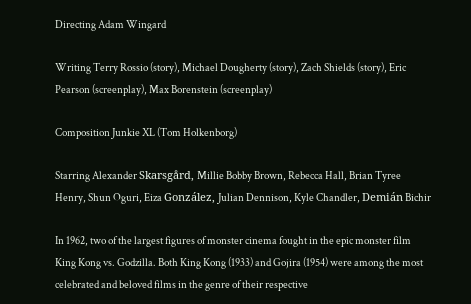Directing Adam Wingard

Writing Terry Rossio (story), Michael Dougherty (story), Zach Shields (story), Eric Pearson (screenplay), Max Borenstein (screenplay)

Composition Junkie XL (Tom Holkenborg)

Starring Alexander Skarsgård, Millie Bobby Brown, Rebecca Hall, Brian Tyree Henry, Shun Oguri, Eiza González, Julian Dennison, Kyle Chandler, Demián Bichir

In 1962, two of the largest figures of monster cinema fought in the epic monster film King Kong vs. Godzilla. Both King Kong (1933) and Gojira (1954) were among the most celebrated and beloved films in the genre of their respective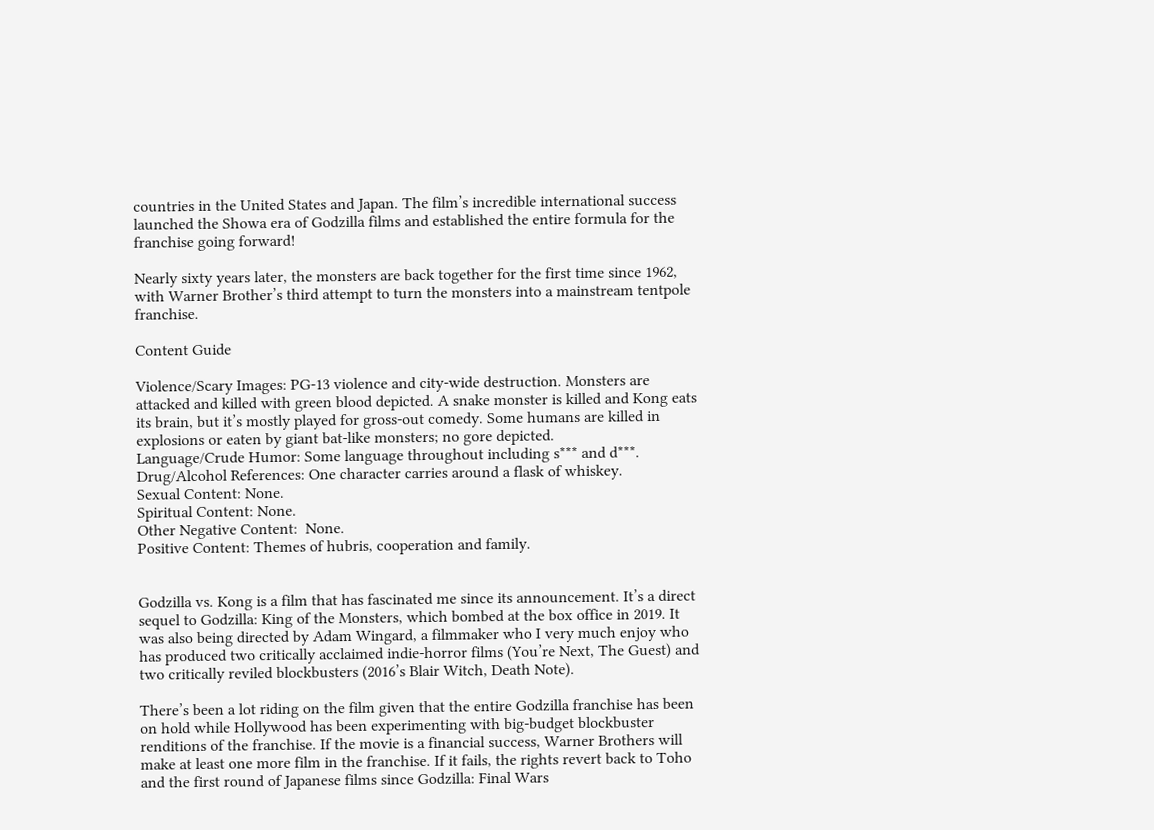countries in the United States and Japan. The film’s incredible international success launched the Showa era of Godzilla films and established the entire formula for the franchise going forward!

Nearly sixty years later, the monsters are back together for the first time since 1962, with Warner Brother’s third attempt to turn the monsters into a mainstream tentpole franchise.

Content Guide

Violence/Scary Images: PG-13 violence and city-wide destruction. Monsters are attacked and killed with green blood depicted. A snake monster is killed and Kong eats its brain, but it’s mostly played for gross-out comedy. Some humans are killed in explosions or eaten by giant bat-like monsters; no gore depicted.
Language/Crude Humor: Some language throughout including s*** and d***.
Drug/Alcohol References: One character carries around a flask of whiskey.
Sexual Content: None.
Spiritual Content: None.
Other Negative Content:  None.
Positive Content: Themes of hubris, cooperation and family.


Godzilla vs. Kong is a film that has fascinated me since its announcement. It’s a direct sequel to Godzilla: King of the Monsters, which bombed at the box office in 2019. It was also being directed by Adam Wingard, a filmmaker who I very much enjoy who has produced two critically acclaimed indie-horror films (You’re Next, The Guest) and two critically reviled blockbusters (2016’s Blair Witch, Death Note).

There’s been a lot riding on the film given that the entire Godzilla franchise has been on hold while Hollywood has been experimenting with big-budget blockbuster renditions of the franchise. If the movie is a financial success, Warner Brothers will make at least one more film in the franchise. If it fails, the rights revert back to Toho and the first round of Japanese films since Godzilla: Final Wars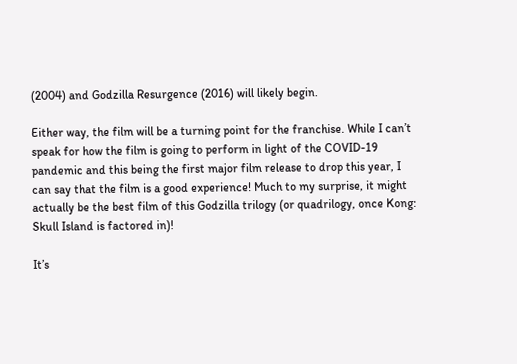(2004) and Godzilla Resurgence (2016) will likely begin.

Either way, the film will be a turning point for the franchise. While I can’t speak for how the film is going to perform in light of the COVID-19 pandemic and this being the first major film release to drop this year, I can say that the film is a good experience! Much to my surprise, it might actually be the best film of this Godzilla trilogy (or quadrilogy, once Kong: Skull Island is factored in)!

It’s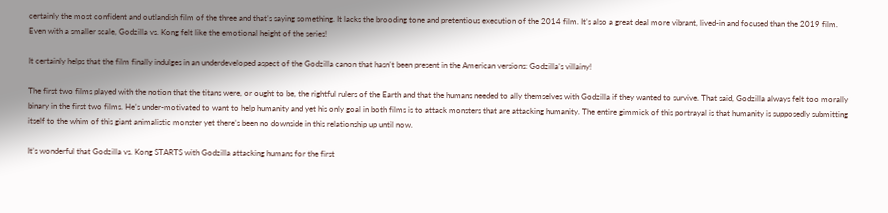certainly the most confident and outlandish film of the three and that’s saying something. It lacks the brooding tone and pretentious execution of the 2014 film. It’s also a great deal more vibrant, lived-in and focused than the 2019 film. Even with a smaller scale, Godzilla vs. Kong felt like the emotional height of the series!

It certainly helps that the film finally indulges in an underdeveloped aspect of the Godzilla canon that hasn’t been present in the American versions: Godzilla’s villainy!

The first two films played with the notion that the titans were, or ought to be, the rightful rulers of the Earth and that the humans needed to ally themselves with Godzilla if they wanted to survive. That said, Godzilla always felt too morally binary in the first two films. He’s under-motivated to want to help humanity and yet his only goal in both films is to attack monsters that are attacking humanity. The entire gimmick of this portrayal is that humanity is supposedly submitting itself to the whim of this giant animalistic monster yet there’s been no downside in this relationship up until now.

It’s wonderful that Godzilla vs. Kong STARTS with Godzilla attacking humans for the first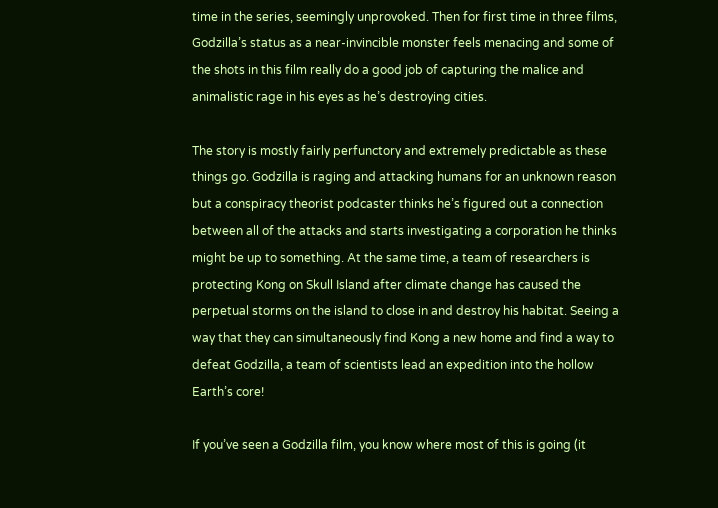time in the series, seemingly unprovoked. Then for first time in three films, Godzilla’s status as a near-invincible monster feels menacing and some of the shots in this film really do a good job of capturing the malice and animalistic rage in his eyes as he’s destroying cities.

The story is mostly fairly perfunctory and extremely predictable as these things go. Godzilla is raging and attacking humans for an unknown reason but a conspiracy theorist podcaster thinks he’s figured out a connection between all of the attacks and starts investigating a corporation he thinks might be up to something. At the same time, a team of researchers is protecting Kong on Skull Island after climate change has caused the perpetual storms on the island to close in and destroy his habitat. Seeing a way that they can simultaneously find Kong a new home and find a way to defeat Godzilla, a team of scientists lead an expedition into the hollow Earth’s core!

If you’ve seen a Godzilla film, you know where most of this is going (it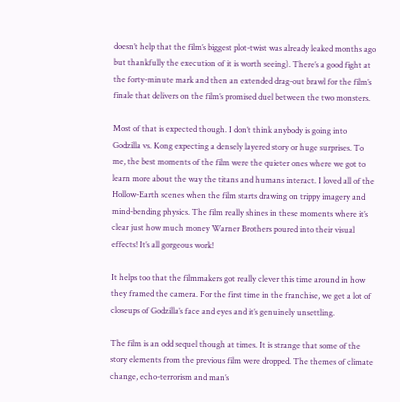doesn’t help that the film’s biggest plot-twist was already leaked months ago but thankfully the execution of it is worth seeing). There’s a good fight at the forty-minute mark and then an extended drag-out brawl for the film’s finale that delivers on the film’s promised duel between the two monsters.

Most of that is expected though. I don’t think anybody is going into Godzilla vs. Kong expecting a densely layered story or huge surprises. To me, the best moments of the film were the quieter ones where we got to learn more about the way the titans and humans interact. I loved all of the Hollow-Earth scenes when the film starts drawing on trippy imagery and mind-bending physics. The film really shines in these moments where it’s clear just how much money Warner Brothers poured into their visual effects! It’s all gorgeous work!

It helps too that the filmmakers got really clever this time around in how they framed the camera. For the first time in the franchise, we get a lot of closeups of Godzilla’s face and eyes and it’s genuinely unsettling.

The film is an odd sequel though at times. It is strange that some of the story elements from the previous film were dropped. The themes of climate change, echo-terrorism and man’s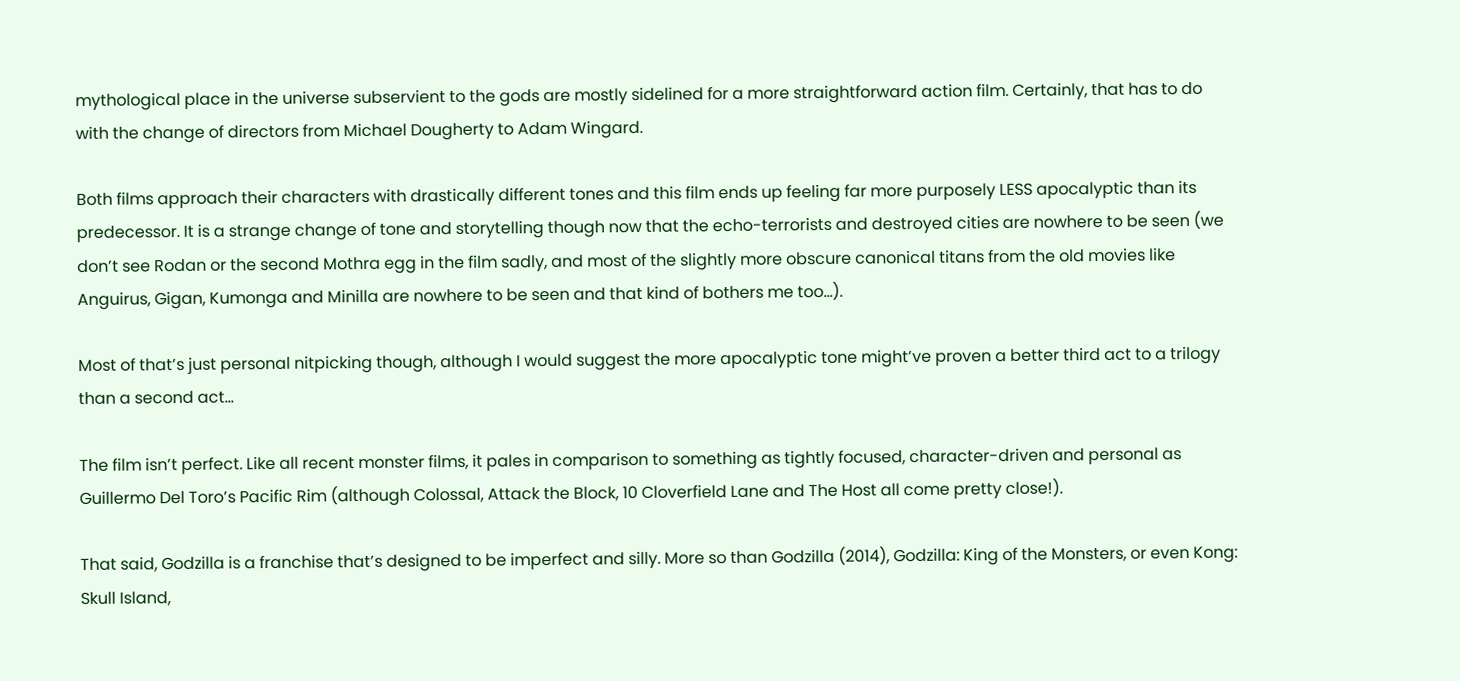mythological place in the universe subservient to the gods are mostly sidelined for a more straightforward action film. Certainly, that has to do with the change of directors from Michael Dougherty to Adam Wingard.

Both films approach their characters with drastically different tones and this film ends up feeling far more purposely LESS apocalyptic than its predecessor. It is a strange change of tone and storytelling though now that the echo-terrorists and destroyed cities are nowhere to be seen (we don’t see Rodan or the second Mothra egg in the film sadly, and most of the slightly more obscure canonical titans from the old movies like Anguirus, Gigan, Kumonga and Minilla are nowhere to be seen and that kind of bothers me too…).

Most of that’s just personal nitpicking though, although I would suggest the more apocalyptic tone might’ve proven a better third act to a trilogy than a second act…

The film isn’t perfect. Like all recent monster films, it pales in comparison to something as tightly focused, character-driven and personal as Guillermo Del Toro’s Pacific Rim (although Colossal, Attack the Block, 10 Cloverfield Lane and The Host all come pretty close!).

That said, Godzilla is a franchise that’s designed to be imperfect and silly. More so than Godzilla (2014), Godzilla: King of the Monsters, or even Kong: Skull Island,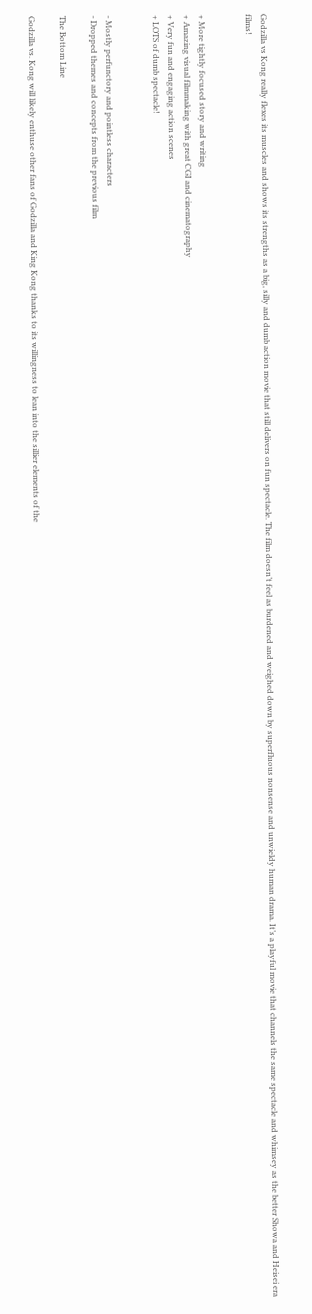Godzilla vs Kong really flexes its muscles and shows its strengths as a big, silly and dumb action movie that still delivers on fun spectacle. The film doesn’t feel as burdened and weighed down by superfluous nonsense and unwieldy human drama. It’s a playful movie that channels the same spectacle and whimsey as the better Showa and Heisei era films!


+ More tightly focused story and writing
+ Amazing visual filmmaking with great CGI and cinematography
+ Very fun and engaging action scenes
+ LOTS of dumb spectacle!


- Mostly perfunctory and pointless characters
- Dropped themes and concepts from the previous film

The Bottom Line

Godzilla vs. Kong will likely enthuse other fans of Godzilla and King Kong thanks to its willingness to lean into the sillier elements of the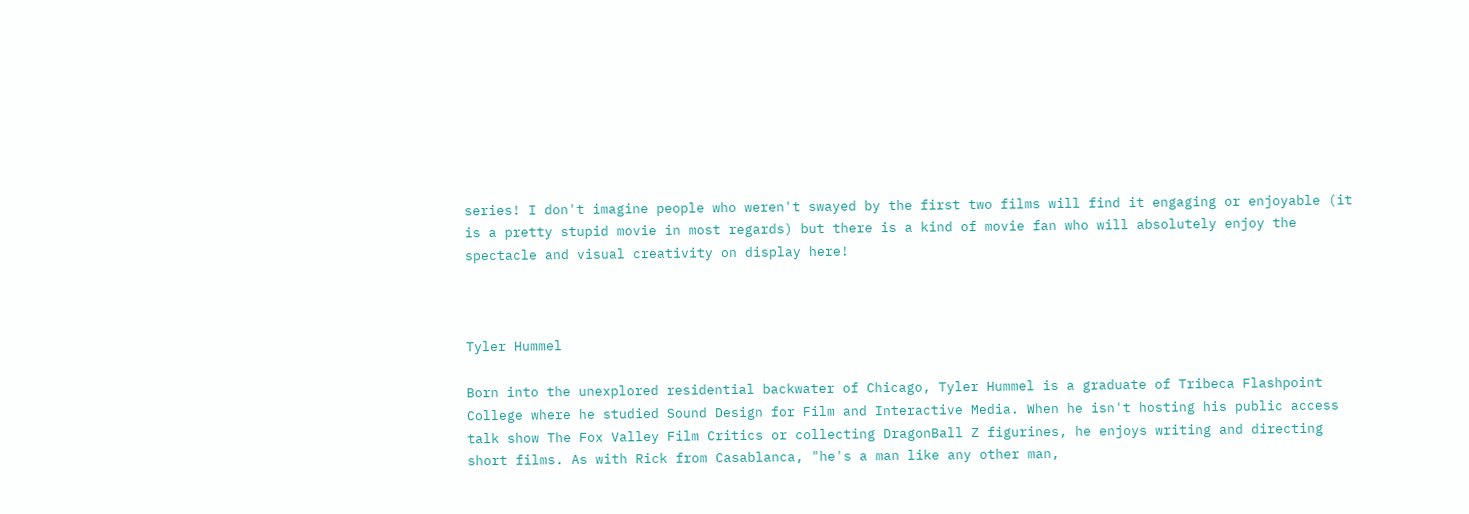series! I don't imagine people who weren't swayed by the first two films will find it engaging or enjoyable (it is a pretty stupid movie in most regards) but there is a kind of movie fan who will absolutely enjoy the spectacle and visual creativity on display here!



Tyler Hummel

Born into the unexplored residential backwater of Chicago, Tyler Hummel is a graduate of Tribeca Flashpoint College where he studied Sound Design for Film and Interactive Media. When he isn't hosting his public access talk show The Fox Valley Film Critics or collecting DragonBall Z figurines, he enjoys writing and directing short films. As with Rick from Casablanca, "he's a man like any other man,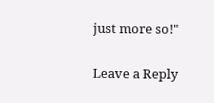just more so!"

Leave a Reply